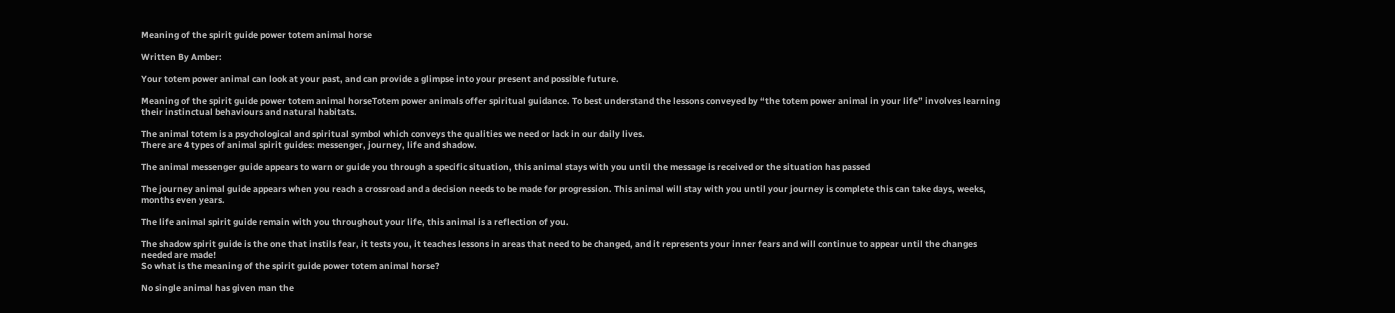Meaning of the spirit guide power totem animal horse

Written By Amber:

Your totem power animal can look at your past, and can provide a glimpse into your present and possible future.

Meaning of the spirit guide power totem animal horseTotem power animals offer spiritual guidance. To best understand the lessons conveyed by “the totem power animal in your life” involves learning their instinctual behaviours and natural habitats.

The animal totem is a psychological and spiritual symbol which conveys the qualities we need or lack in our daily lives.
There are 4 types of animal spirit guides: messenger, journey, life and shadow.

The animal messenger guide appears to warn or guide you through a specific situation, this animal stays with you until the message is received or the situation has passed

The journey animal guide appears when you reach a crossroad and a decision needs to be made for progression. This animal will stay with you until your journey is complete this can take days, weeks, months even years.

The life animal spirit guide remain with you throughout your life, this animal is a reflection of you.

The shadow spirit guide is the one that instils fear, it tests you, it teaches lessons in areas that need to be changed, and it represents your inner fears and will continue to appear until the changes needed are made!
So what is the meaning of the spirit guide power totem animal horse?

No single animal has given man the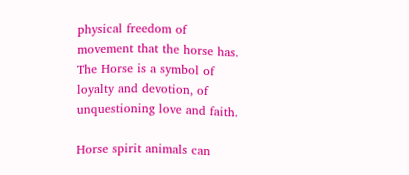physical freedom of movement that the horse has. The Horse is a symbol of loyalty and devotion, of unquestioning love and faith.

Horse spirit animals can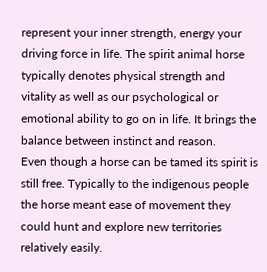represent your inner strength, energy your driving force in life. The spirit animal horse typically denotes physical strength and vitality as well as our psychological or emotional ability to go on in life. It brings the balance between instinct and reason.
Even though a horse can be tamed its spirit is still free. Typically to the indigenous people the horse meant ease of movement they could hunt and explore new territories relatively easily.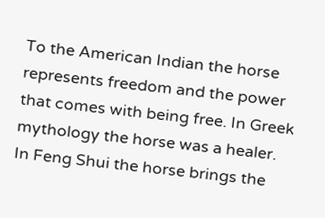To the American Indian the horse represents freedom and the power that comes with being free. In Greek mythology the horse was a healer. In Feng Shui the horse brings the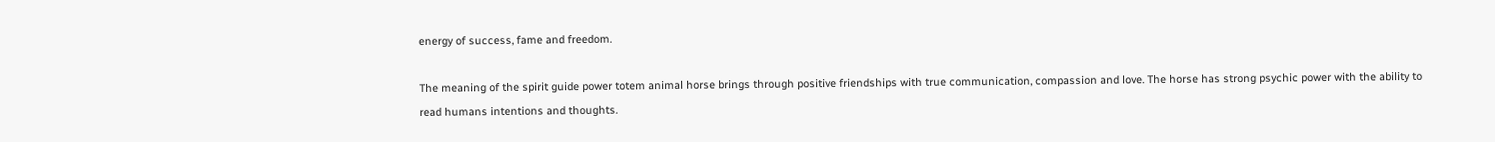energy of success, fame and freedom.

The meaning of the spirit guide power totem animal horse brings through positive friendships with true communication, compassion and love. The horse has strong psychic power with the ability to read humans intentions and thoughts.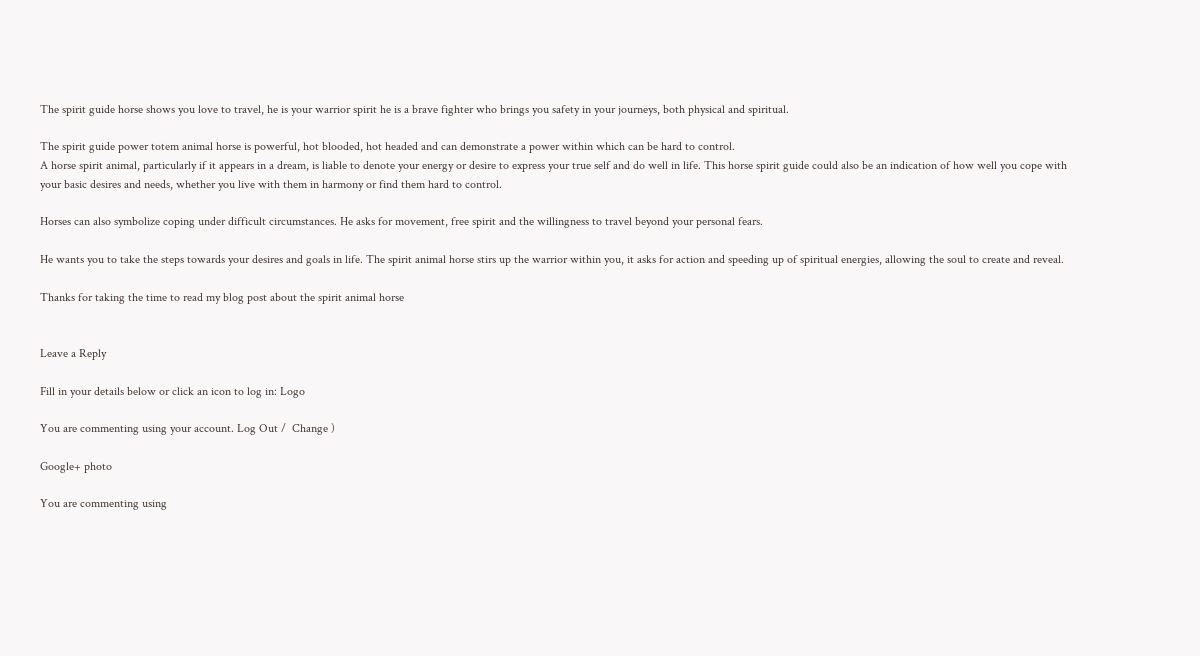The spirit guide horse shows you love to travel, he is your warrior spirit he is a brave fighter who brings you safety in your journeys, both physical and spiritual.

The spirit guide power totem animal horse is powerful, hot blooded, hot headed and can demonstrate a power within which can be hard to control.
A horse spirit animal, particularly if it appears in a dream, is liable to denote your energy or desire to express your true self and do well in life. This horse spirit guide could also be an indication of how well you cope with your basic desires and needs, whether you live with them in harmony or find them hard to control.

Horses can also symbolize coping under difficult circumstances. He asks for movement, free spirit and the willingness to travel beyond your personal fears.

He wants you to take the steps towards your desires and goals in life. The spirit animal horse stirs up the warrior within you, it asks for action and speeding up of spiritual energies, allowing the soul to create and reveal.

Thanks for taking the time to read my blog post about the spirit animal horse


Leave a Reply

Fill in your details below or click an icon to log in: Logo

You are commenting using your account. Log Out /  Change )

Google+ photo

You are commenting using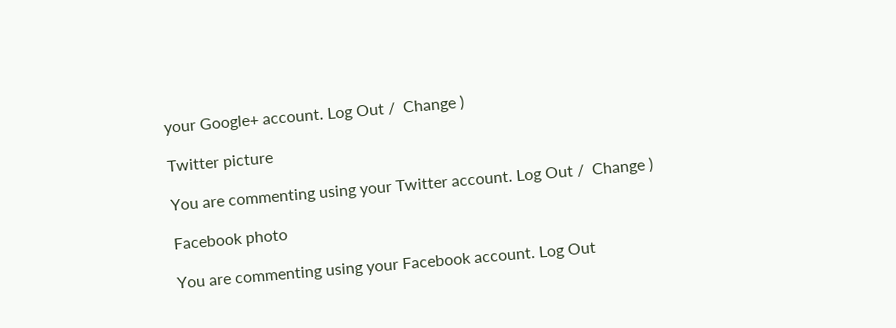your Google+ account. Log Out /  Change )

Twitter picture

You are commenting using your Twitter account. Log Out /  Change )

Facebook photo

You are commenting using your Facebook account. Log Out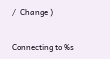/  Change )


Connecting to %s